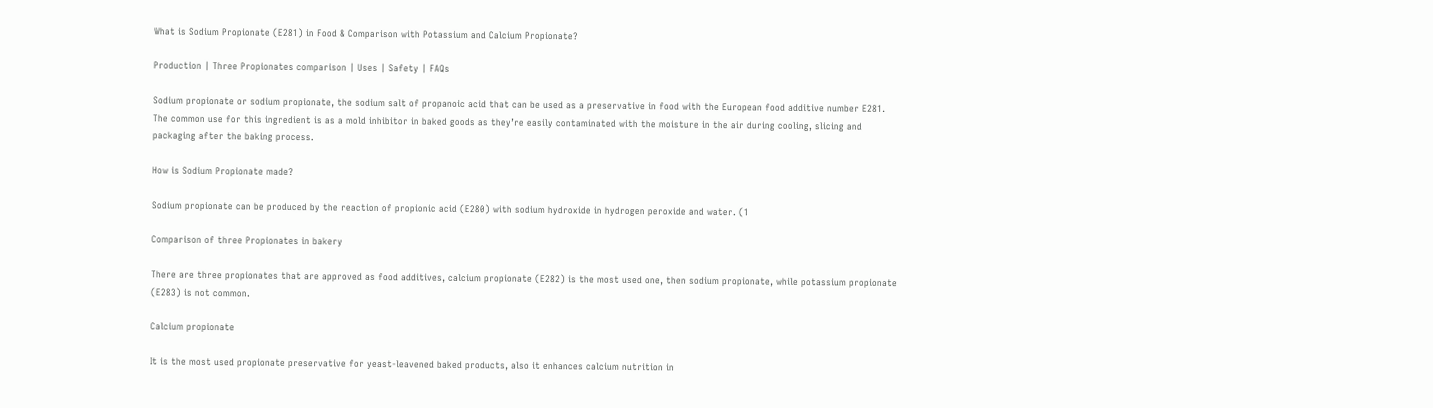What is Sodium Propionate (E281) in Food & Comparison with Potassium and Calcium Propionate?

Production | Three Propionates comparison | Uses | Safety | FAQs

Sodium propionate or sodium propionate, the sodium salt of propanoic acid that can be used as a preservative in food with the European food additive number E281. The common use for this ingredient is as a mold inhibitor in baked goods as they’re easily contaminated with the moisture in the air during cooling, slicing and packaging after the baking process.

How is Sodium Propionate made?

Sodium propionate can be produced by the reaction of propionic acid (E280) with sodium hydroxide in hydrogen peroxide and water. (1

Comparison of three Propionates in bakery

There are three propionates that are approved as food additives, calcium propionate (E282) is the most used one, then sodium propionate, while potassium propionate (E283) is not common.

Calcium propionate

It is the most used propionate preservative for yeast-leavened baked products, also it enhances calcium nutrition in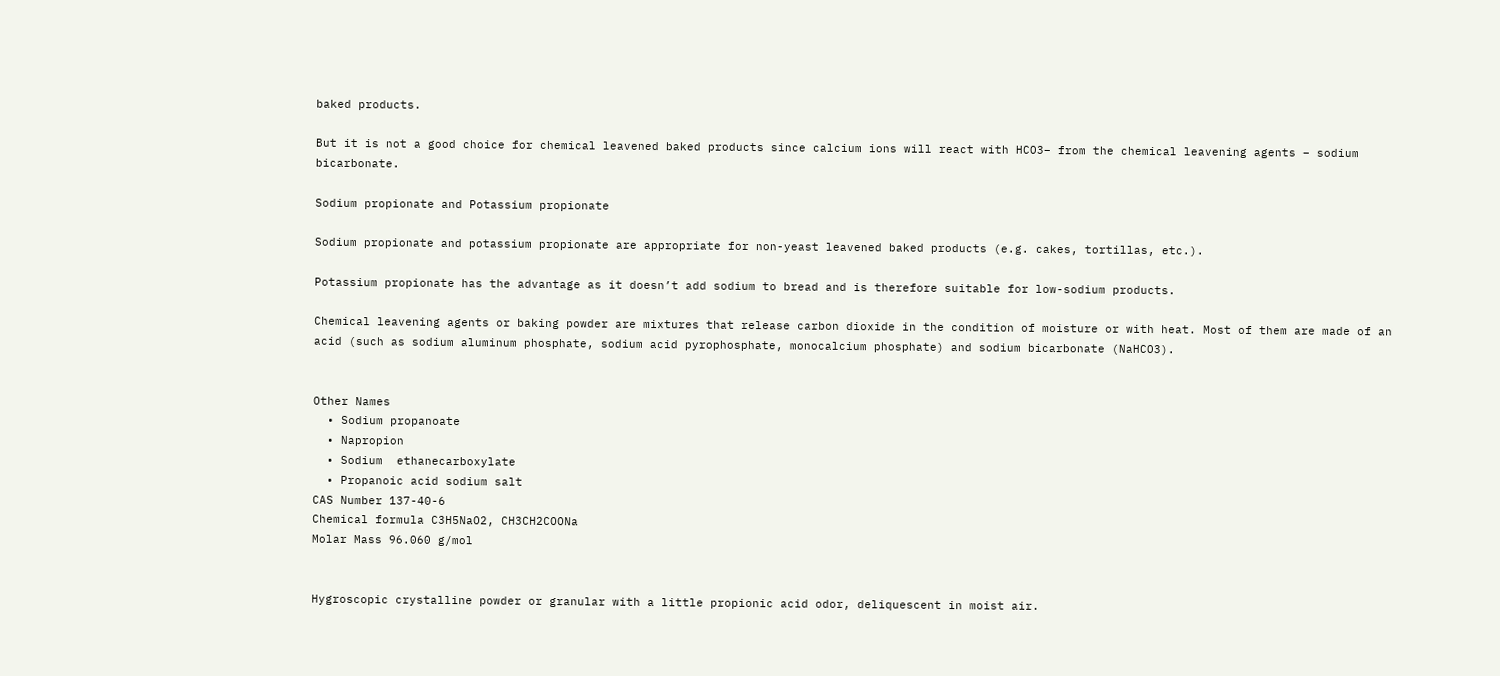baked products.

But it is not a good choice for chemical leavened baked products since calcium ions will react with HCO3− from the chemical leavening agents – sodium bicarbonate.

Sodium propionate and Potassium propionate

Sodium propionate and potassium propionate are appropriate for non-yeast leavened baked products (e.g. cakes, tortillas, etc.).

Potassium propionate has the advantage as it doesn’t add sodium to bread and is therefore suitable for low-sodium products.

Chemical leavening agents or baking powder are mixtures that release carbon dioxide in the condition of moisture or with heat. Most of them are made of an acid (such as sodium aluminum phosphate, sodium acid pyrophosphate, monocalcium phosphate) and sodium bicarbonate (NaHCO3).


Other Names
  • Sodium propanoate
  • Napropion
  • Sodium  ethanecarboxylate
  • Propanoic acid sodium salt
CAS Number 137-40-6
Chemical formula C3H5NaO2, CH3CH2COONa
Molar Mass 96.060 g/mol


Hygroscopic crystalline powder or granular with a little propionic acid odor, deliquescent in moist air.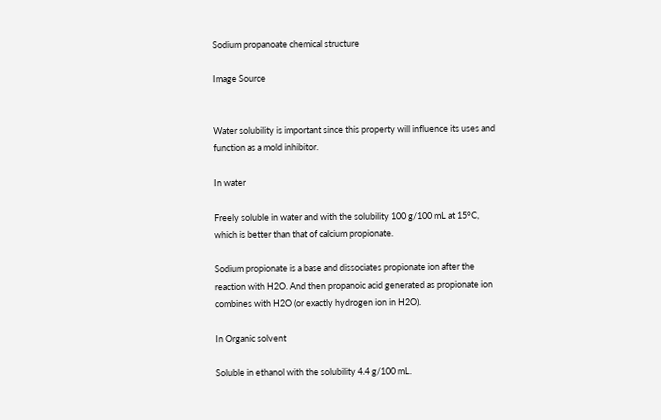Sodium propanoate chemical structure

Image Source


Water solubility is important since this property will influence its uses and function as a mold inhibitor.

In water

Freely soluble in water and with the solubility 100 g/100 mL at 15°C, which is better than that of calcium propionate.

Sodium propionate is a base and dissociates propionate ion after the reaction with H2O. And then propanoic acid generated as propionate ion combines with H2O (or exactly hydrogen ion in H2O).

In Organic solvent

Soluble in ethanol with the solubility 4.4 g/100 mL.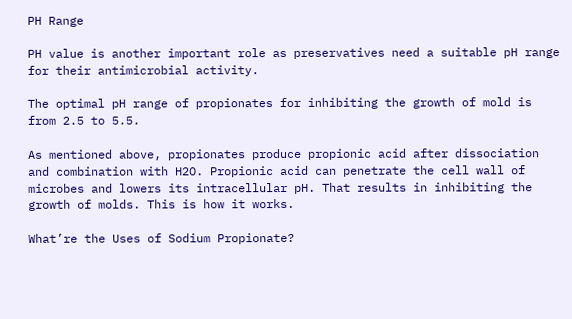PH Range

PH value is another important role as preservatives need a suitable pH range for their antimicrobial activity.

The optimal pH range of propionates for inhibiting the growth of mold is from 2.5 to 5.5.

As mentioned above, propionates produce propionic acid after dissociation and combination with H2O. Propionic acid can penetrate the cell wall of microbes and lowers its intracellular pH. That results in inhibiting the growth of molds. This is how it works.

What’re the Uses of Sodium Propionate?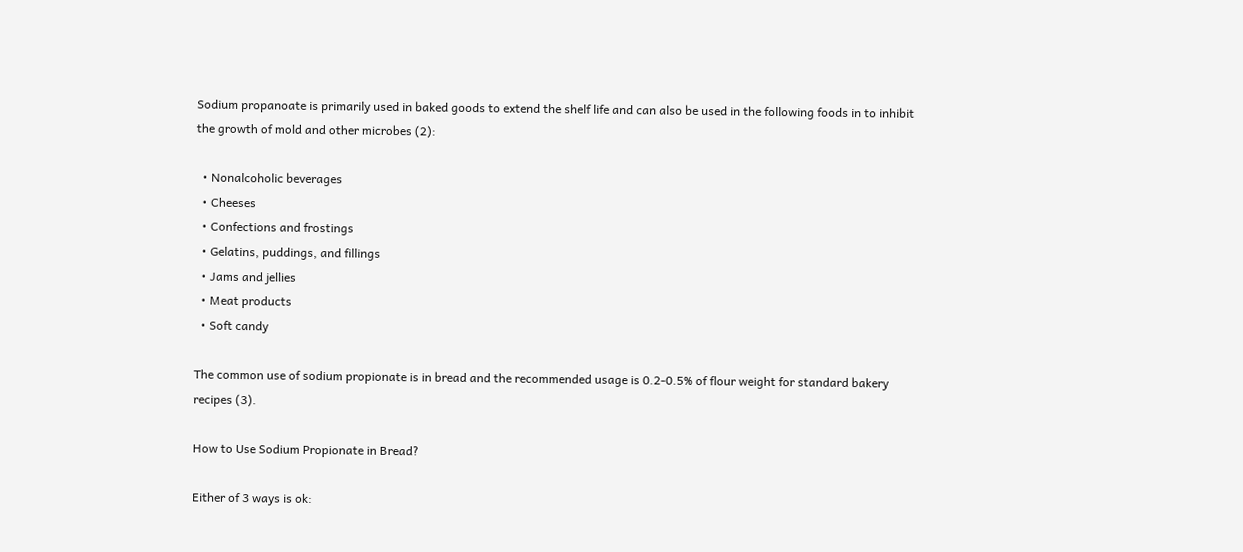Sodium propanoate is primarily used in baked goods to extend the shelf life and can also be used in the following foods in to inhibit the growth of mold and other microbes (2):

  • Nonalcoholic beverages
  • Cheeses
  • Confections and frostings
  • Gelatins, puddings, and fillings
  • Jams and jellies
  • Meat products
  • Soft candy

The common use of sodium propionate is in bread and the recommended usage is 0.2-0.5% of flour weight for standard bakery recipes (3).

How to Use Sodium Propionate in Bread?

Either of 3 ways is ok: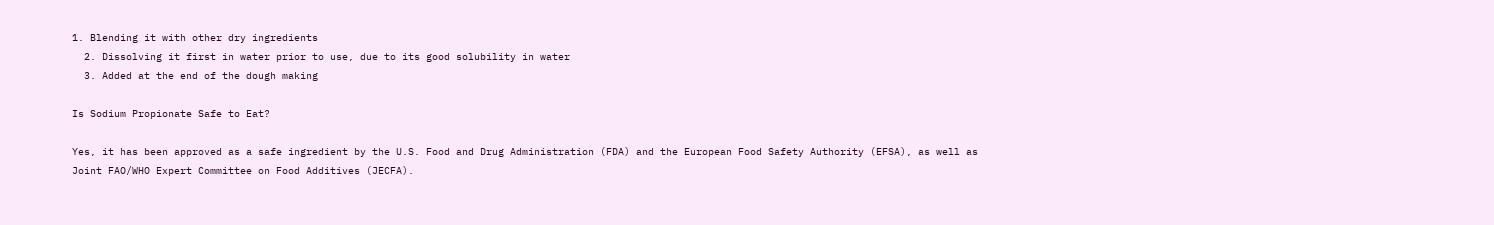1. Blending it with other dry ingredients
  2. Dissolving it first in water prior to use, due to its good solubility in water
  3. Added at the end of the dough making

Is Sodium Propionate Safe to Eat?

Yes, it has been approved as a safe ingredient by the U.S. Food and Drug Administration (FDA) and the European Food Safety Authority (EFSA), as well as Joint FAO/WHO Expert Committee on Food Additives (JECFA).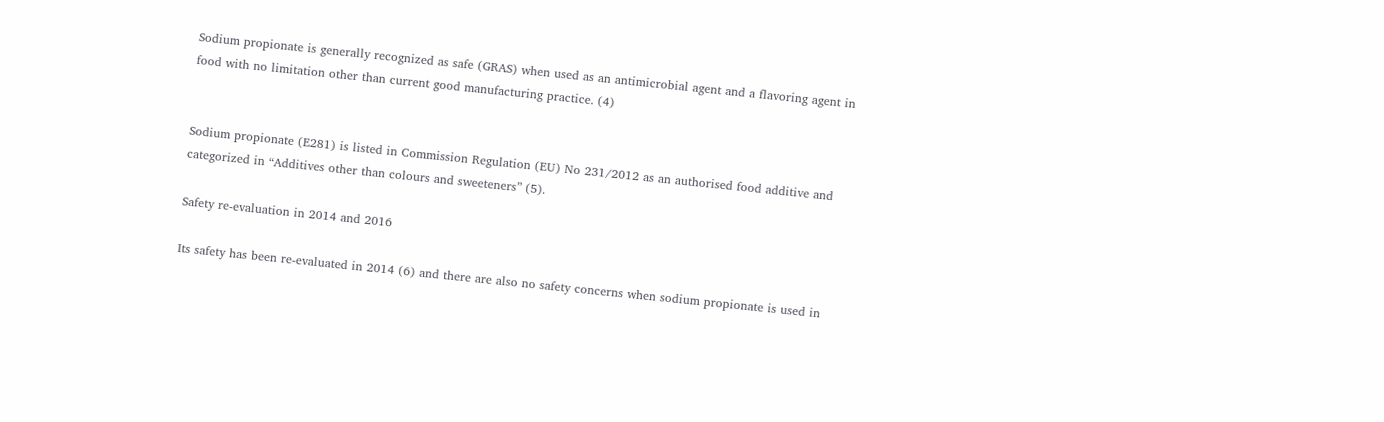Sodium propionate is generally recognized as safe (GRAS) when used as an antimicrobial agent and a flavoring agent in food with no limitation other than current good manufacturing practice. (4)


Sodium propionate (E281) is listed in Commission Regulation (EU) No 231/2012 as an authorised food additive and categorized in “Additives other than colours and sweeteners” (5).

Safety re-evaluation in 2014 and 2016

Its safety has been re-evaluated in 2014 (6) and there are also no safety concerns when sodium propionate is used in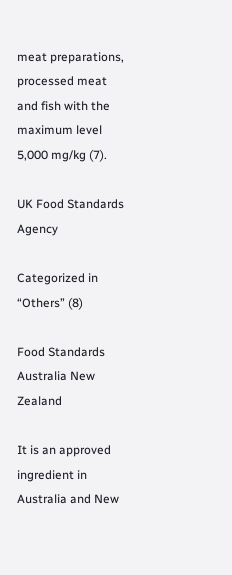meat preparations, processed meat and fish with the maximum level 5,000 mg/kg (7).

UK Food Standards Agency

Categorized in “Others” (8)

Food Standards Australia New Zealand

It is an approved ingredient in Australia and New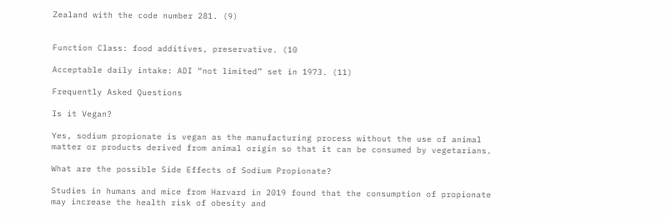Zealand with the code number 281. (9)


Function Class: food additives, preservative. (10

Acceptable daily intake: ADI “not limited” set in 1973. (11)

Frequently Asked Questions

Is it Vegan?

Yes, sodium propionate is vegan as the manufacturing process without the use of animal matter or products derived from animal origin so that it can be consumed by vegetarians.

What are the possible Side Effects of Sodium Propionate?

Studies in humans and mice from Harvard in 2019 found that the consumption of propionate may increase the health risk of obesity and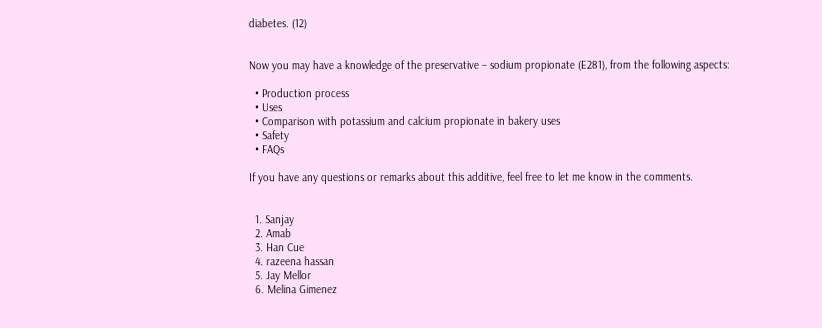diabetes. (12)


Now you may have a knowledge of the preservative – sodium propionate (E281), from the following aspects:

  • Production process
  • Uses
  • Comparison with potassium and calcium propionate in bakery uses
  • Safety
  • FAQs

If you have any questions or remarks about this additive, feel free to let me know in the comments.


  1. Sanjay
  2. Amab
  3. Han Cue
  4. razeena hassan
  5. Jay Mellor
  6. Melina Gimenez